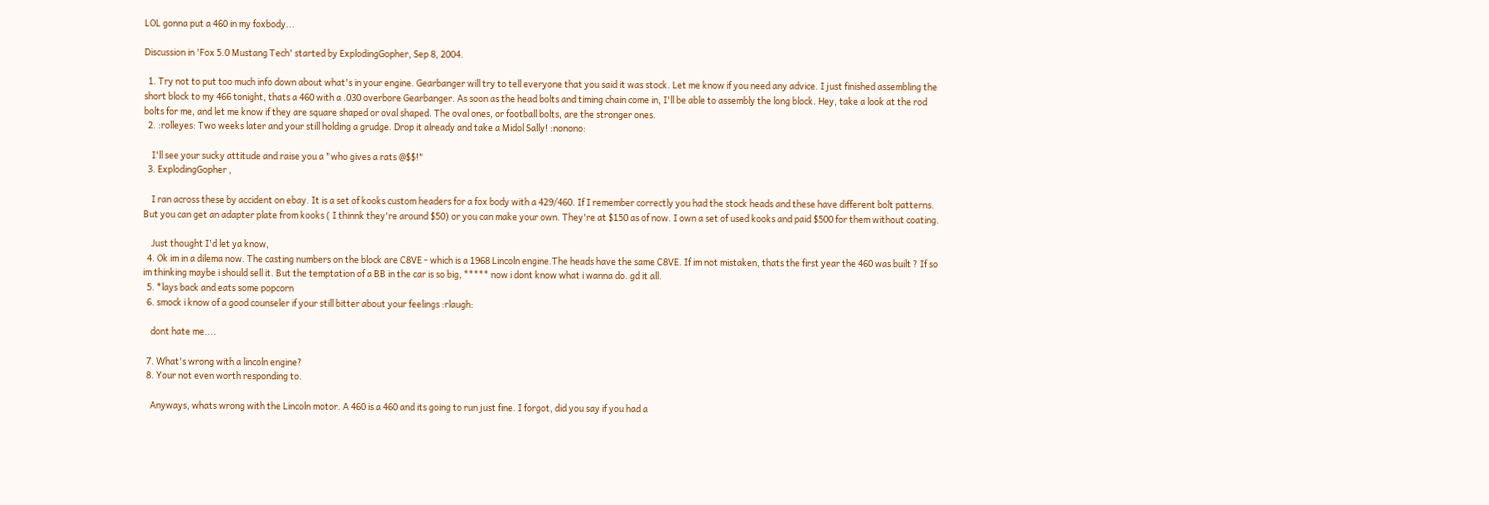LOL gonna put a 460 in my foxbody...

Discussion in 'Fox 5.0 Mustang Tech' started by ExplodingGopher, Sep 8, 2004.

  1. Try not to put too much info down about what's in your engine. Gearbanger will try to tell everyone that you said it was stock. Let me know if you need any advice. I just finished assembling the short block to my 466 tonight, thats a 460 with a .030 overbore Gearbanger. As soon as the head bolts and timing chain come in, I'll be able to assembly the long block. Hey, take a look at the rod bolts for me, and let me know if they are square shaped or oval shaped. The oval ones, or football bolts, are the stronger ones.
  2. :rolleyes: Two weeks later and your still holding a grudge. Drop it already and take a Midol Sally! :nonono:

    I'll see your sucky attitude and raise you a "who gives a rats @$$!"
  3. ExplodingGopher ,

    I ran across these by accident on ebay. It is a set of kooks custom headers for a fox body with a 429/460. If I remember correctly you had the stock heads and these have different bolt patterns. But you can get an adapter plate from kooks ( I thinnk they're around $50) or you can make your own. They're at $150 as of now. I own a set of used kooks and paid $500 for them without coating.

    Just thought I'd let ya know,
  4. Ok im in a dilema now. The casting numbers on the block are C8VE - which is a 1968 Lincoln engine.The heads have the same C8VE. If im not mistaken, thats the first year the 460 was built ? If so im thinking maybe i should sell it. But the temptation of a BB in the car is so big, ***** now i dont know what i wanna do. gd it all.
  5. *lays back and eats some popcorn
  6. smock i know of a good counseler if your still bitter about your feelings :rlaugh:

    dont hate me....

  7. What's wrong with a lincoln engine?
  8. Your not even worth responding to.

    Anyways, whats wrong with the Lincoln motor. A 460 is a 460 and its going to run just fine. I forgot, did you say if you had a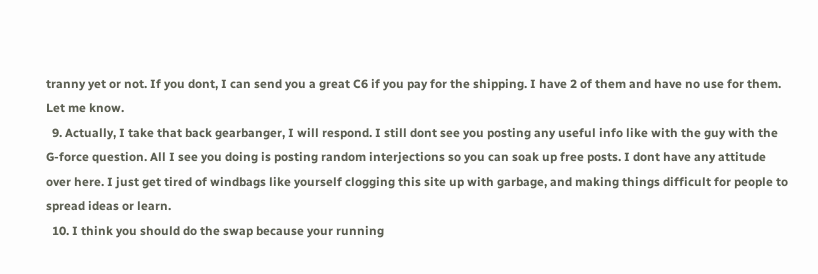tranny yet or not. If you dont, I can send you a great C6 if you pay for the shipping. I have 2 of them and have no use for them. Let me know.
  9. Actually, I take that back gearbanger, I will respond. I still dont see you posting any useful info like with the guy with the G-force question. All I see you doing is posting random interjections so you can soak up free posts. I dont have any attitude over here. I just get tired of windbags like yourself clogging this site up with garbage, and making things difficult for people to spread ideas or learn.
  10. I think you should do the swap because your running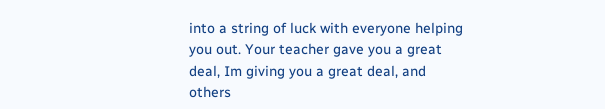into a string of luck with everyone helping you out. Your teacher gave you a great deal, Im giving you a great deal, and others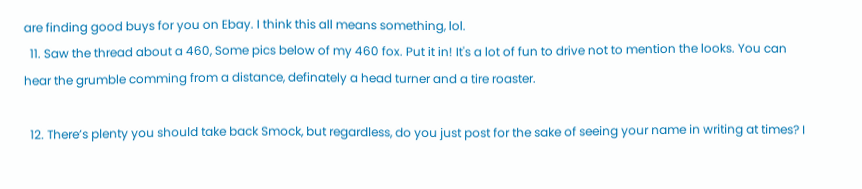are finding good buys for you on Ebay. I think this all means something, lol.
  11. Saw the thread about a 460, Some pics below of my 460 fox. Put it in! It's a lot of fun to drive not to mention the looks. You can hear the grumble comming from a distance, definately a head turner and a tire roaster.

  12. There’s plenty you should take back Smock, but regardless, do you just post for the sake of seeing your name in writing at times? I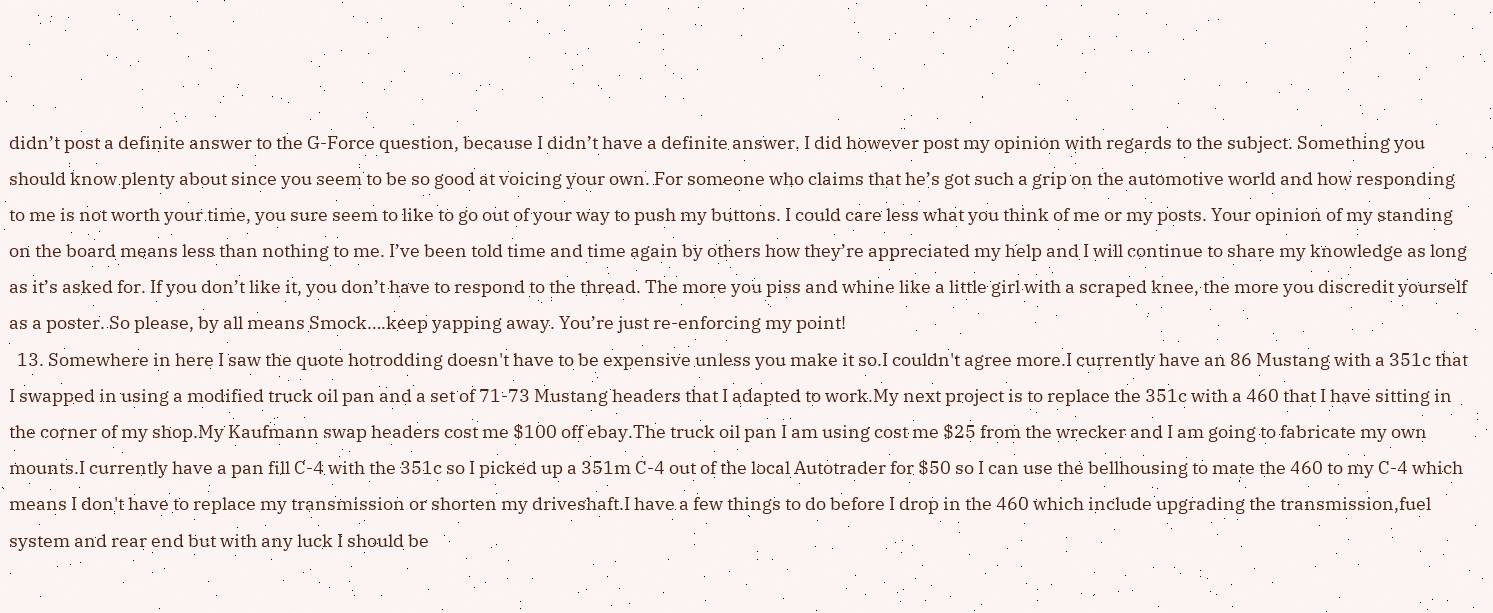didn’t post a definite answer to the G-Force question, because I didn’t have a definite answer. I did however post my opinion with regards to the subject. Something you should know plenty about since you seem to be so good at voicing your own. For someone who claims that he’s got such a grip on the automotive world and how responding to me is not worth your time, you sure seem to like to go out of your way to push my buttons. I could care less what you think of me or my posts. Your opinion of my standing on the board means less than nothing to me. I’ve been told time and time again by others how they’re appreciated my help and I will continue to share my knowledge as long as it’s asked for. If you don’t like it, you don’t have to respond to the thread. The more you piss and whine like a little girl with a scraped knee, the more you discredit yourself as a poster. So please, by all means Smock….keep yapping away. You’re just re-enforcing my point!
  13. Somewhere in here I saw the quote hotrodding doesn't have to be expensive unless you make it so.I couldn't agree more.I currently have an 86 Mustang with a 351c that I swapped in using a modified truck oil pan and a set of 71-73 Mustang headers that I adapted to work.My next project is to replace the 351c with a 460 that I have sitting in the corner of my shop.My Kaufmann swap headers cost me $100 off ebay.The truck oil pan I am using cost me $25 from the wrecker and I am going to fabricate my own mounts.I currently have a pan fill C-4 with the 351c so I picked up a 351m C-4 out of the local Autotrader for $50 so I can use the bellhousing to mate the 460 to my C-4 which means I don't have to replace my transmission or shorten my driveshaft.I have a few things to do before I drop in the 460 which include upgrading the transmission,fuel system and rear end but with any luck I should be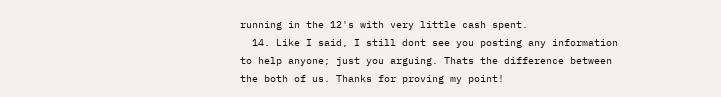running in the 12's with very little cash spent.
  14. Like I said, I still dont see you posting any information to help anyone; just you arguing. Thats the difference between the both of us. Thanks for proving my point!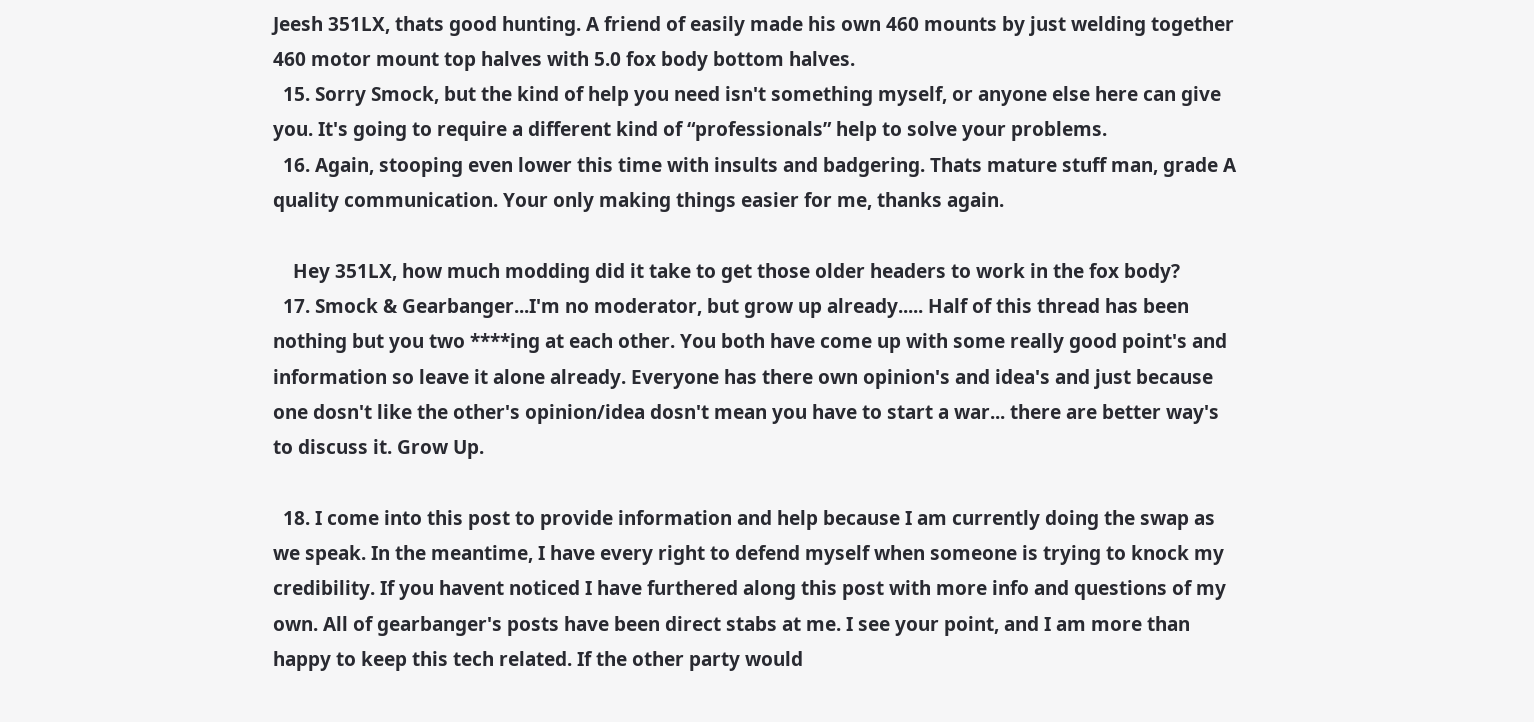Jeesh 351LX, thats good hunting. A friend of easily made his own 460 mounts by just welding together 460 motor mount top halves with 5.0 fox body bottom halves.
  15. Sorry Smock, but the kind of help you need isn't something myself, or anyone else here can give you. It's going to require a different kind of “professionals” help to solve your problems.
  16. Again, stooping even lower this time with insults and badgering. Thats mature stuff man, grade A quality communication. Your only making things easier for me, thanks again.

    Hey 351LX, how much modding did it take to get those older headers to work in the fox body?
  17. Smock & Gearbanger...I'm no moderator, but grow up already..... Half of this thread has been nothing but you two ****ing at each other. You both have come up with some really good point's and information so leave it alone already. Everyone has there own opinion's and idea's and just because one dosn't like the other's opinion/idea dosn't mean you have to start a war... there are better way's to discuss it. Grow Up.

  18. I come into this post to provide information and help because I am currently doing the swap as we speak. In the meantime, I have every right to defend myself when someone is trying to knock my credibility. If you havent noticed I have furthered along this post with more info and questions of my own. All of gearbanger's posts have been direct stabs at me. I see your point, and I am more than happy to keep this tech related. If the other party would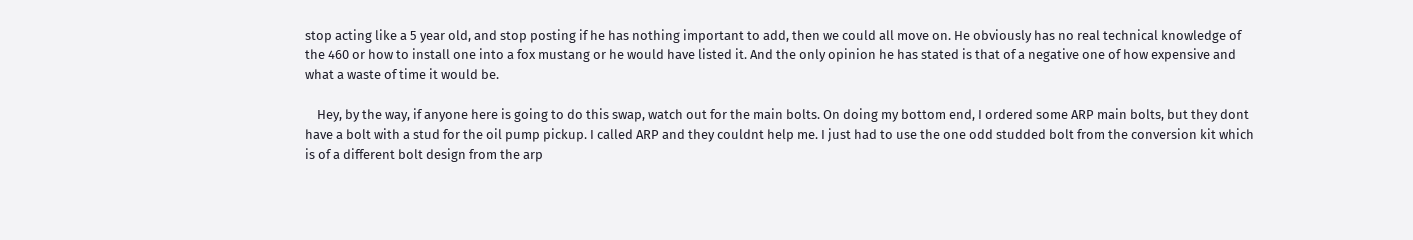stop acting like a 5 year old, and stop posting if he has nothing important to add, then we could all move on. He obviously has no real technical knowledge of the 460 or how to install one into a fox mustang or he would have listed it. And the only opinion he has stated is that of a negative one of how expensive and what a waste of time it would be.

    Hey, by the way, if anyone here is going to do this swap, watch out for the main bolts. On doing my bottom end, I ordered some ARP main bolts, but they dont have a bolt with a stud for the oil pump pickup. I called ARP and they couldnt help me. I just had to use the one odd studded bolt from the conversion kit which is of a different bolt design from the arp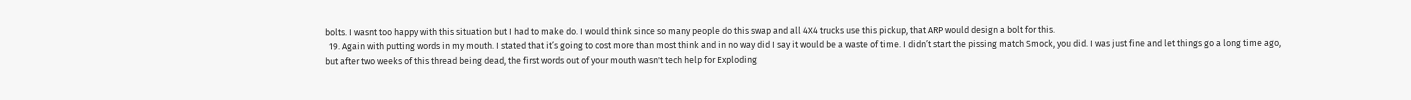bolts. I wasnt too happy with this situation but I had to make do. I would think since so many people do this swap and all 4X4 trucks use this pickup, that ARP would design a bolt for this.
  19. Again with putting words in my mouth. I stated that it’s going to cost more than most think and in no way did I say it would be a waste of time. I didn’t start the pissing match Smock, you did. I was just fine and let things go a long time ago, but after two weeks of this thread being dead, the first words out of your mouth wasn't tech help for Exploding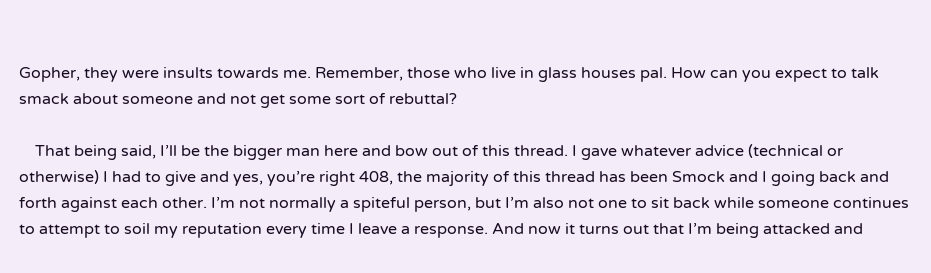Gopher, they were insults towards me. Remember, those who live in glass houses pal. How can you expect to talk smack about someone and not get some sort of rebuttal?

    That being said, I’ll be the bigger man here and bow out of this thread. I gave whatever advice (technical or otherwise) I had to give and yes, you’re right 408, the majority of this thread has been Smock and I going back and forth against each other. I’m not normally a spiteful person, but I’m also not one to sit back while someone continues to attempt to soil my reputation every time I leave a response. And now it turns out that I’m being attacked and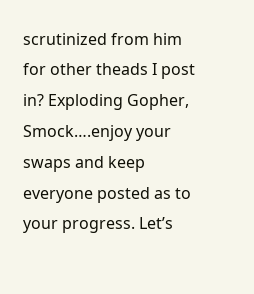scrutinized from him for other theads I post in? Exploding Gopher, Smock….enjoy your swaps and keep everyone posted as to your progress. Let’s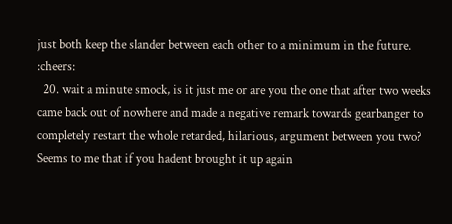just both keep the slander between each other to a minimum in the future. :cheers:
  20. wait a minute smock, is it just me or are you the one that after two weeks came back out of nowhere and made a negative remark towards gearbanger to completely restart the whole retarded, hilarious, argument between you two? Seems to me that if you hadent brought it up again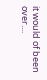it would of been over....